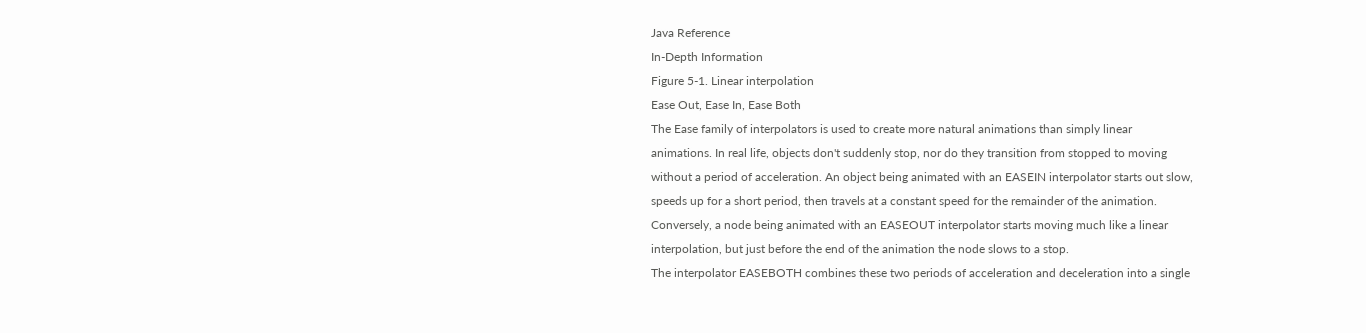Java Reference
In-Depth Information
Figure 5-1. Linear interpolation
Ease Out, Ease In, Ease Both
The Ease family of interpolators is used to create more natural animations than simply linear
animations. In real life, objects don't suddenly stop, nor do they transition from stopped to moving
without a period of acceleration. An object being animated with an EASEIN interpolator starts out slow,
speeds up for a short period, then travels at a constant speed for the remainder of the animation.
Conversely, a node being animated with an EASEOUT interpolator starts moving much like a linear
interpolation, but just before the end of the animation the node slows to a stop.
The interpolator EASEBOTH combines these two periods of acceleration and deceleration into a single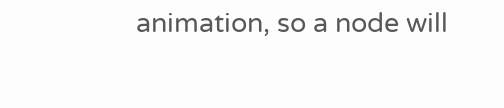animation, so a node will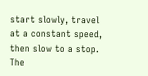start slowly, travel at a constant speed, then slow to a stop. The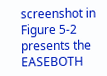screenshot in
Figure 5-2 presents the EASEBOTH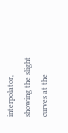interpolator, showing the slight curves at the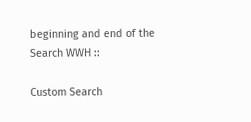beginning and end of the
Search WWH ::

Custom Search